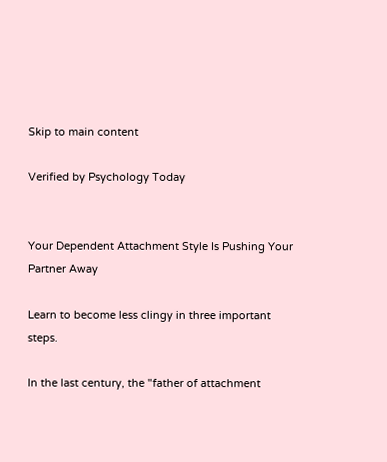Skip to main content

Verified by Psychology Today


Your Dependent Attachment Style Is Pushing Your Partner Away

Learn to become less clingy in three important steps.

In the last century, the "father of attachment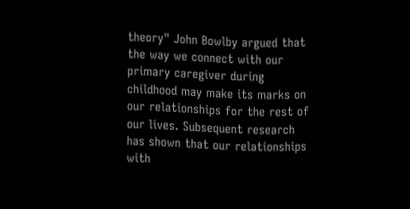theory" John Bowlby argued that the way we connect with our primary caregiver during childhood may make its marks on our relationships for the rest of our lives. Subsequent research has shown that our relationships with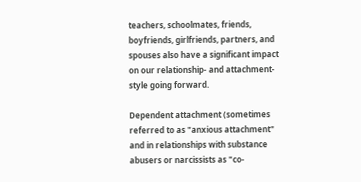teachers, schoolmates, friends, boyfriends, girlfriends, partners, and spouses also have a significant impact on our relationship- and attachment-style going forward.

Dependent attachment (sometimes referred to as "anxious attachment" and in relationships with substance abusers or narcissists as "co-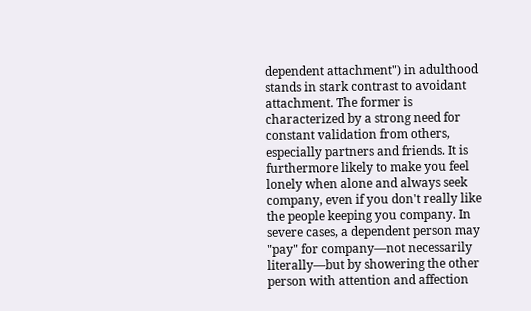dependent attachment") in adulthood stands in stark contrast to avoidant attachment. The former is characterized by a strong need for constant validation from others, especially partners and friends. It is furthermore likely to make you feel lonely when alone and always seek company, even if you don't really like the people keeping you company. In severe cases, a dependent person may "pay" for company—not necessarily literally—but by showering the other person with attention and affection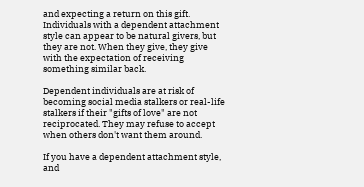and expecting a return on this gift. Individuals with a dependent attachment style can appear to be natural givers, but they are not. When they give, they give with the expectation of receiving something similar back.

Dependent individuals are at risk of becoming social media stalkers or real-life stalkers if their "gifts of love" are not reciprocated. They may refuse to accept when others don't want them around.

If you have a dependent attachment style, and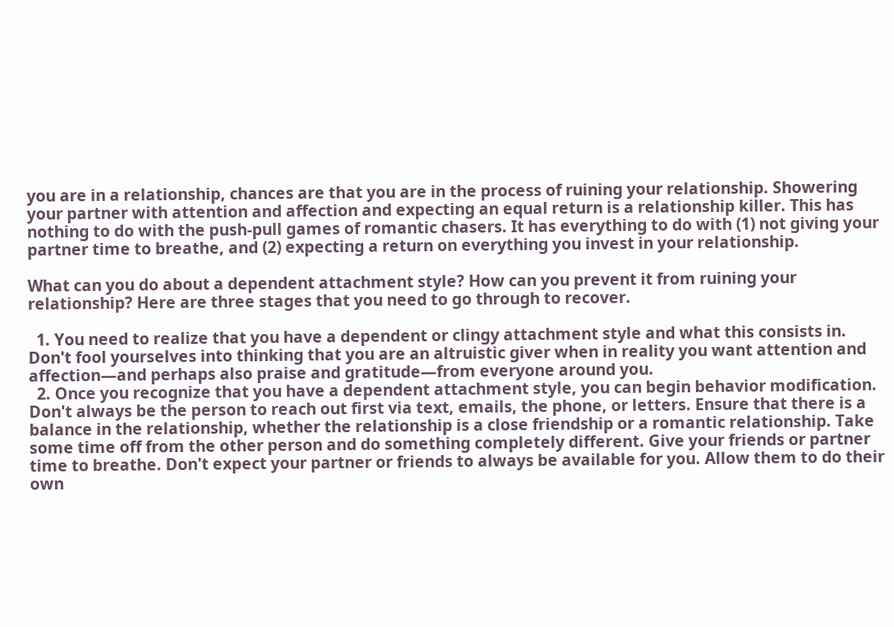you are in a relationship, chances are that you are in the process of ruining your relationship. Showering your partner with attention and affection and expecting an equal return is a relationship killer. This has nothing to do with the push-pull games of romantic chasers. It has everything to do with (1) not giving your partner time to breathe, and (2) expecting a return on everything you invest in your relationship.

What can you do about a dependent attachment style? How can you prevent it from ruining your relationship? Here are three stages that you need to go through to recover.

  1. You need to realize that you have a dependent or clingy attachment style and what this consists in. Don't fool yourselves into thinking that you are an altruistic giver when in reality you want attention and affection—and perhaps also praise and gratitude—from everyone around you.
  2. Once you recognize that you have a dependent attachment style, you can begin behavior modification. Don't always be the person to reach out first via text, emails, the phone, or letters. Ensure that there is a balance in the relationship, whether the relationship is a close friendship or a romantic relationship. Take some time off from the other person and do something completely different. Give your friends or partner time to breathe. Don't expect your partner or friends to always be available for you. Allow them to do their own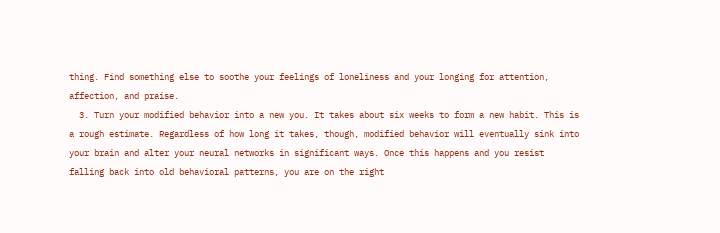thing. Find something else to soothe your feelings of loneliness and your longing for attention, affection, and praise.
  3. Turn your modified behavior into a new you. It takes about six weeks to form a new habit. This is a rough estimate. Regardless of how long it takes, though, modified behavior will eventually sink into your brain and alter your neural networks in significant ways. Once this happens and you resist falling back into old behavioral patterns, you are on the right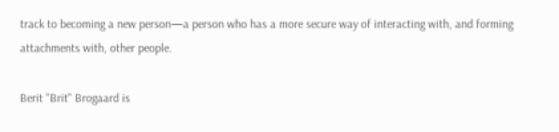track to becoming a new person—a person who has a more secure way of interacting with, and forming attachments with, other people.

Berit "Brit" Brogaard is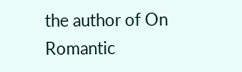the author of On Romantic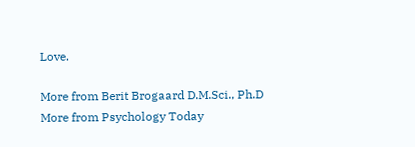Love.

More from Berit Brogaard D.M.Sci., Ph.D
More from Psychology Today